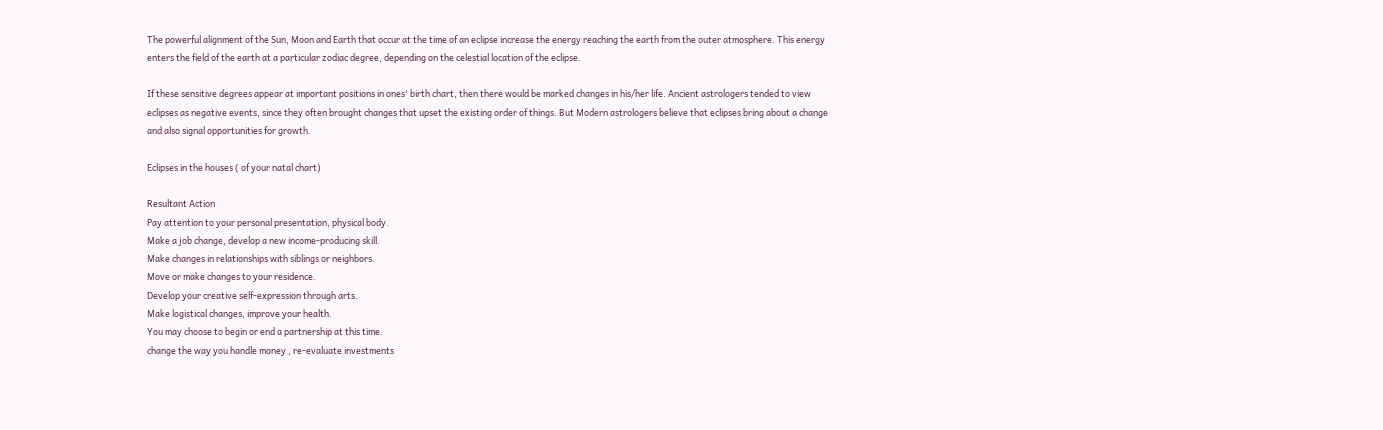The powerful alignment of the Sun, Moon and Earth that occur at the time of an eclipse increase the energy reaching the earth from the outer atmosphere. This energy enters the field of the earth at a particular zodiac degree, depending on the celestial location of the eclipse.

If these sensitive degrees appear at important positions in ones' birth chart, then there would be marked changes in his/her life. Ancient astrologers tended to view eclipses as negative events, since they often brought changes that upset the existing order of things. But Modern astrologers believe that eclipses bring about a change and also signal opportunities for growth.

Eclipses in the houses ( of your natal chart)

Resultant Action
Pay attention to your personal presentation, physical body.
Make a job change, develop a new income-producing skill.
Make changes in relationships with siblings or neighbors.
Move or make changes to your residence.
Develop your creative self-expression through arts.
Make logistical changes, improve your health.
You may choose to begin or end a partnership at this time.
change the way you handle money , re-evaluate investments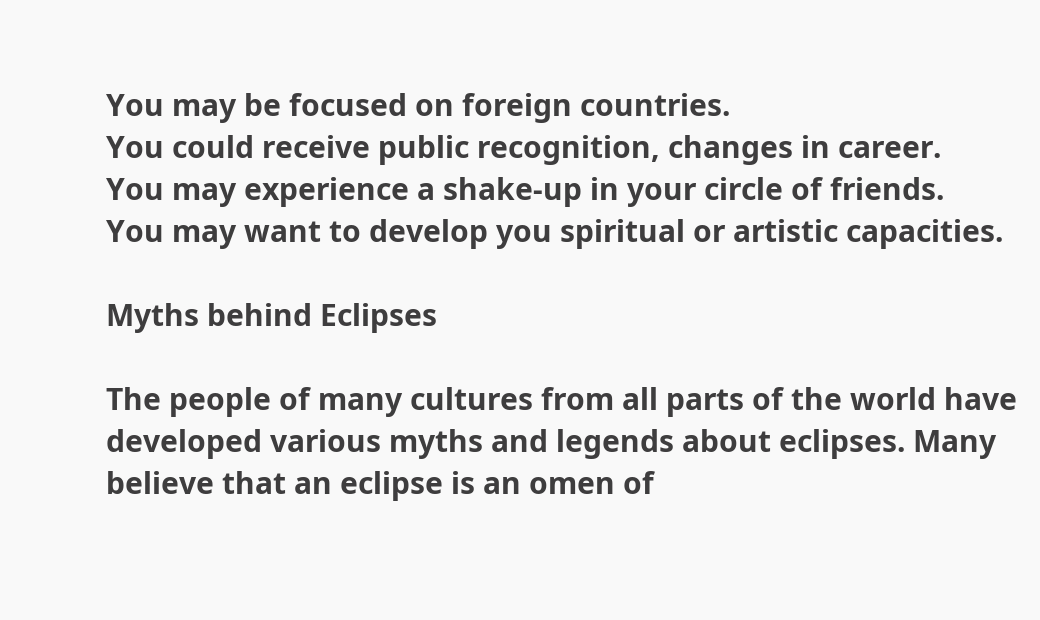You may be focused on foreign countries.
You could receive public recognition, changes in career.
You may experience a shake-up in your circle of friends.
You may want to develop you spiritual or artistic capacities.

Myths behind Eclipses

The people of many cultures from all parts of the world have developed various myths and legends about eclipses. Many believe that an eclipse is an omen of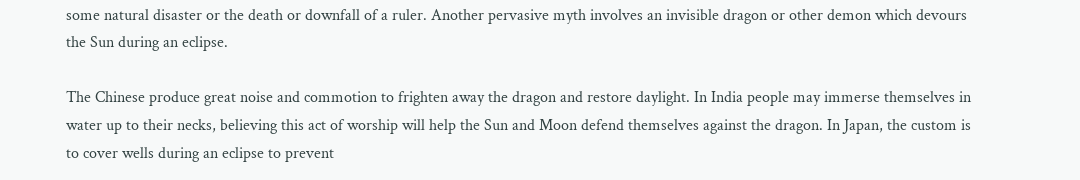some natural disaster or the death or downfall of a ruler. Another pervasive myth involves an invisible dragon or other demon which devours the Sun during an eclipse.

The Chinese produce great noise and commotion to frighten away the dragon and restore daylight. In India people may immerse themselves in water up to their necks, believing this act of worship will help the Sun and Moon defend themselves against the dragon. In Japan, the custom is to cover wells during an eclipse to prevent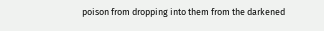poison from dropping into them from the darkened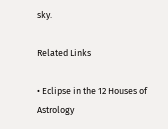sky.

Related Links

• Eclipse in the 12 Houses of Astrology